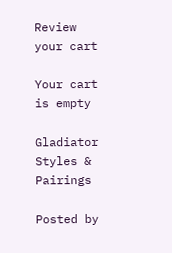Review your cart

Your cart is empty

Gladiator Styles & Pairings

Posted by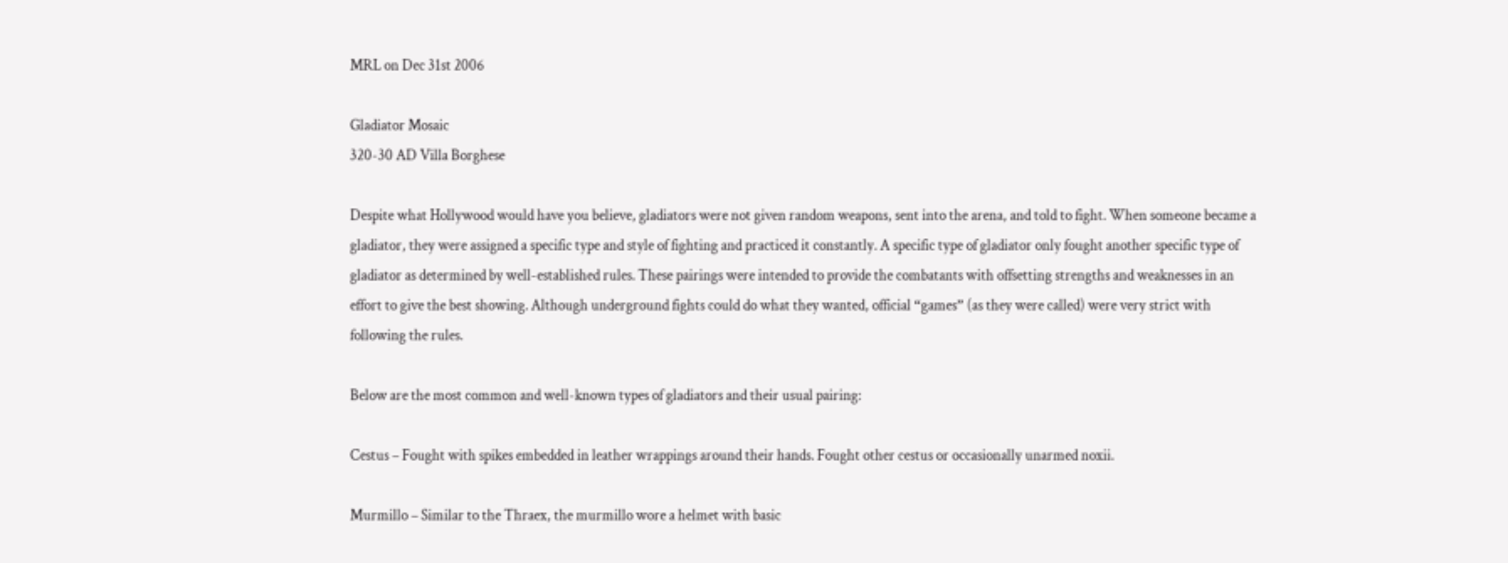MRL on Dec 31st 2006

Gladiator Mosaic
320-30 AD Villa Borghese

Despite what Hollywood would have you believe, gladiators were not given random weapons, sent into the arena, and told to fight. When someone became a gladiator, they were assigned a specific type and style of fighting and practiced it constantly. A specific type of gladiator only fought another specific type of gladiator as determined by well-established rules. These pairings were intended to provide the combatants with offsetting strengths and weaknesses in an effort to give the best showing. Although underground fights could do what they wanted, official “games” (as they were called) were very strict with following the rules.

Below are the most common and well-known types of gladiators and their usual pairing:

Cestus – Fought with spikes embedded in leather wrappings around their hands. Fought other cestus or occasionally unarmed noxii.

Murmillo – Similar to the Thraex, the murmillo wore a helmet with basic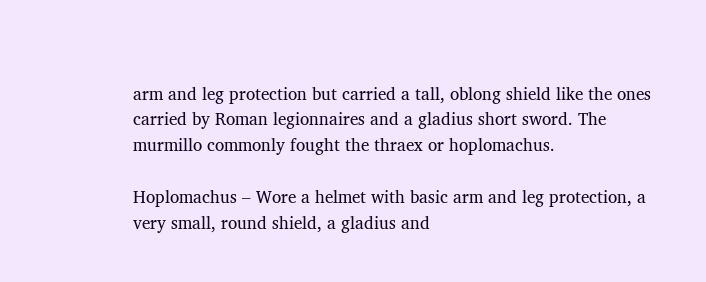arm and leg protection but carried a tall, oblong shield like the ones carried by Roman legionnaires and a gladius short sword. The murmillo commonly fought the thraex or hoplomachus.

Hoplomachus – Wore a helmet with basic arm and leg protection, a very small, round shield, a gladius and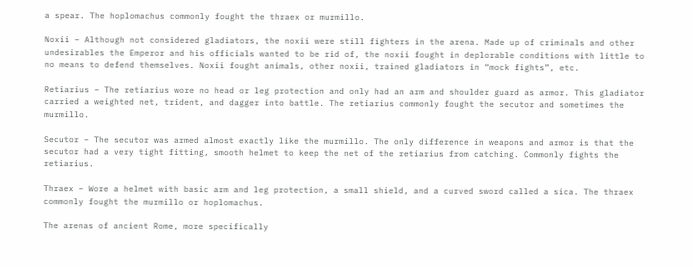a spear. The hoplomachus commonly fought the thraex or murmillo.

Noxii – Although not considered gladiators, the noxii were still fighters in the arena. Made up of criminals and other undesirables the Emperor and his officials wanted to be rid of, the noxii fought in deplorable conditions with little to no means to defend themselves. Noxii fought animals, other noxii, trained gladiators in “mock fights”, etc.

Retiarius – The retiarius wore no head or leg protection and only had an arm and shoulder guard as armor. This gladiator carried a weighted net, trident, and dagger into battle. The retiarius commonly fought the secutor and sometimes the murmillo.

Secutor – The secutor was armed almost exactly like the murmillo. The only difference in weapons and armor is that the secutor had a very tight fitting, smooth helmet to keep the net of the retiarius from catching. Commonly fights the retiarius.

Thraex – Wore a helmet with basic arm and leg protection, a small shield, and a curved sword called a sica. The thraex commonly fought the murmillo or hoplomachus.

The arenas of ancient Rome, more specifically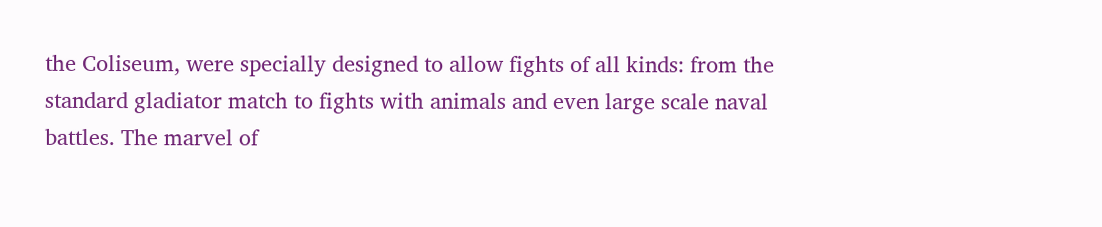the Coliseum, were specially designed to allow fights of all kinds: from the standard gladiator match to fights with animals and even large scale naval battles. The marvel of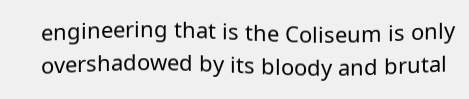engineering that is the Coliseum is only overshadowed by its bloody and brutal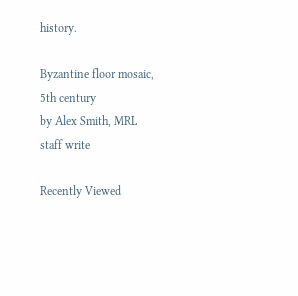history.

Byzantine floor mosaic, 5th century
by Alex Smith, MRL staff write

Recently Viewed